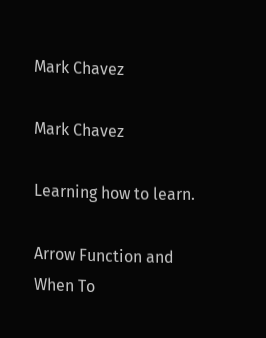Mark Chavez

Mark Chavez

Learning how to learn.

Arrow Function and When To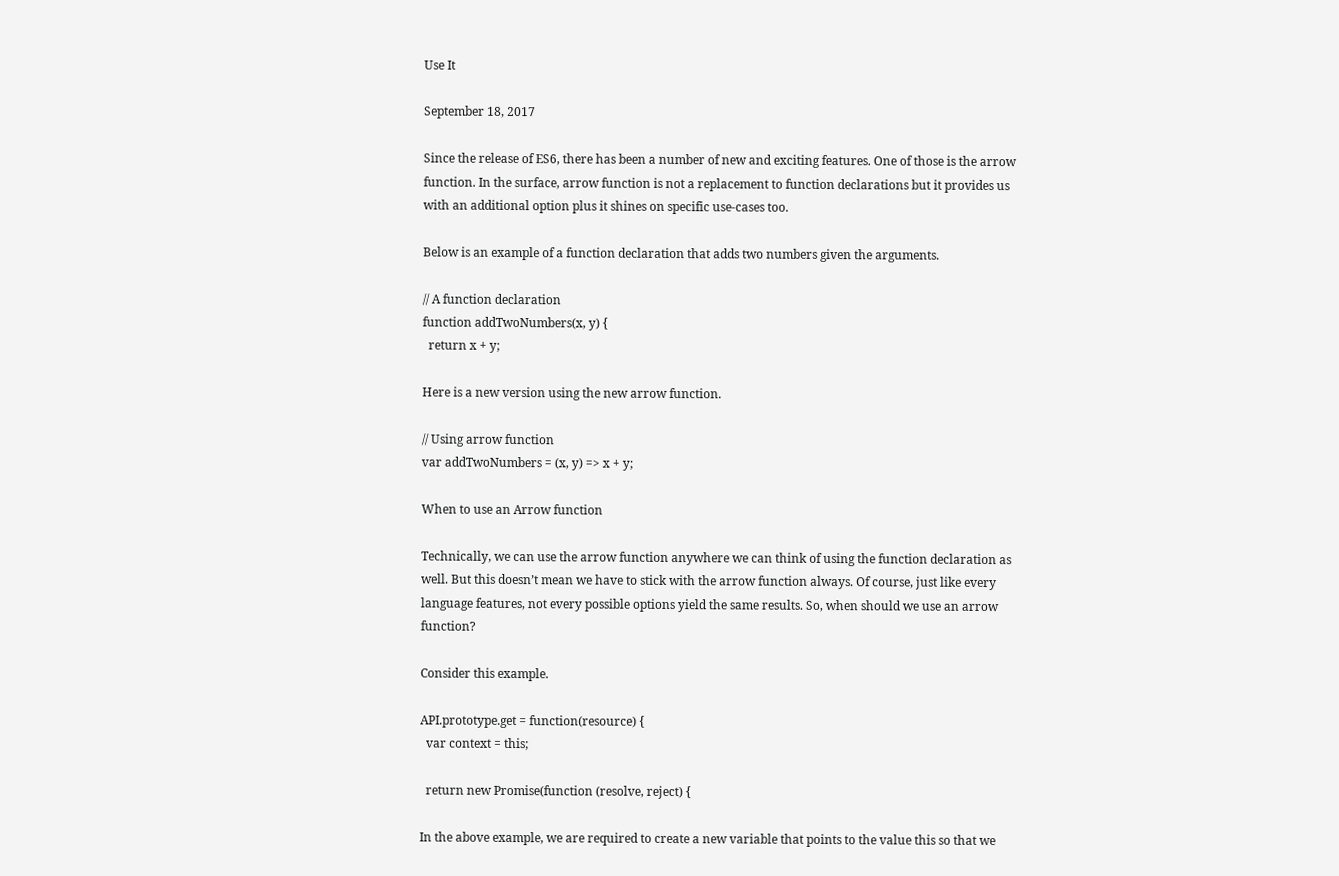Use It

September 18, 2017

Since the release of ES6, there has been a number of new and exciting features. One of those is the arrow function. In the surface, arrow function is not a replacement to function declarations but it provides us with an additional option plus it shines on specific use-cases too.

Below is an example of a function declaration that adds two numbers given the arguments.

// A function declaration
function addTwoNumbers(x, y) {
  return x + y;

Here is a new version using the new arrow function.

// Using arrow function
var addTwoNumbers = (x, y) => x + y;

When to use an Arrow function

Technically, we can use the arrow function anywhere we can think of using the function declaration as well. But this doesn’t mean we have to stick with the arrow function always. Of course, just like every language features, not every possible options yield the same results. So, when should we use an arrow function?

Consider this example.

API.prototype.get = function(resource) {
  var context = this;

  return new Promise(function (resolve, reject) {

In the above example, we are required to create a new variable that points to the value this so that we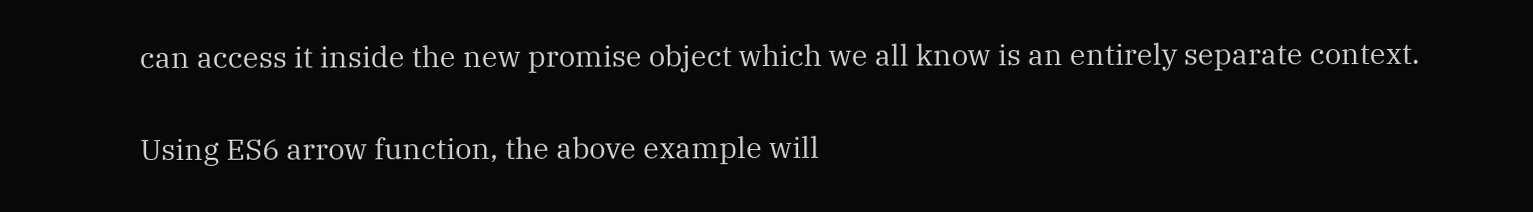can access it inside the new promise object which we all know is an entirely separate context.

Using ES6 arrow function, the above example will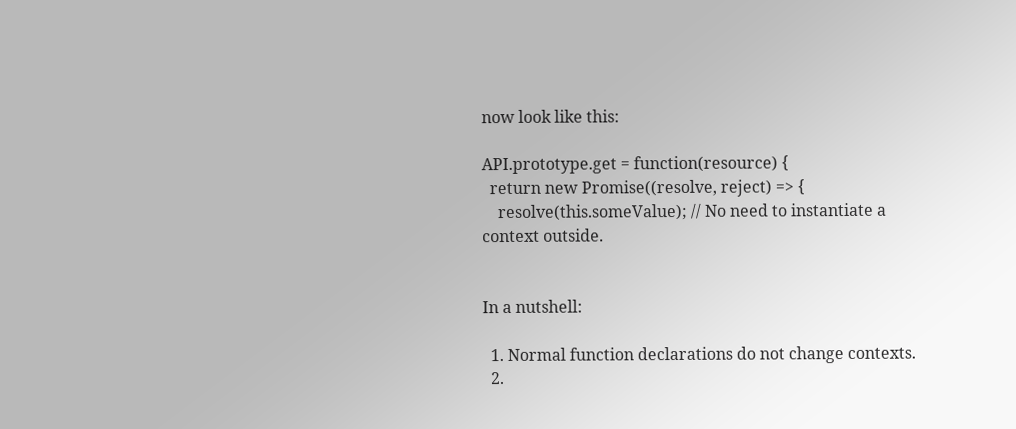now look like this:

API.prototype.get = function(resource) {
  return new Promise((resolve, reject) => {
    resolve(this.someValue); // No need to instantiate a context outside.


In a nutshell:

  1. Normal function declarations do not change contexts.
  2.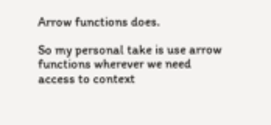Arrow functions does.

So my personal take is use arrow functions wherever we need access to context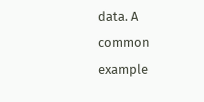data. A common example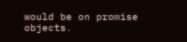would be on promise objects.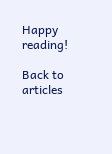Happy reading!

Back to articles